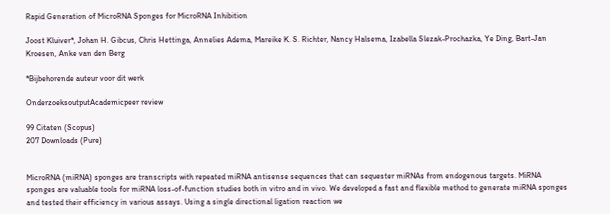Rapid Generation of MicroRNA Sponges for MicroRNA Inhibition

Joost Kluiver*, Johan H. Gibcus, Chris Hettinga, Annelies Adema, Mareike K. S. Richter, Nancy Halsema, Izabella Slezak-Prochazka, Ye Ding, Bart-Jan Kroesen, Anke van den Berg

*Bijbehorende auteur voor dit werk

OnderzoeksoutputAcademicpeer review

99 Citaten (Scopus)
207 Downloads (Pure)


MicroRNA (miRNA) sponges are transcripts with repeated miRNA antisense sequences that can sequester miRNAs from endogenous targets. MiRNA sponges are valuable tools for miRNA loss-of-function studies both in vitro and in vivo. We developed a fast and flexible method to generate miRNA sponges and tested their efficiency in various assays. Using a single directional ligation reaction we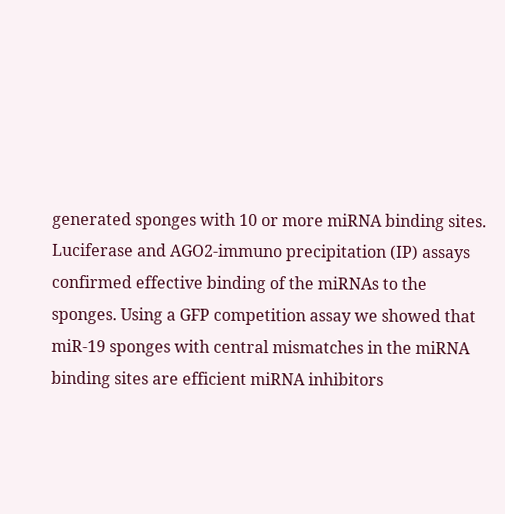generated sponges with 10 or more miRNA binding sites. Luciferase and AGO2-immuno precipitation (IP) assays confirmed effective binding of the miRNAs to the sponges. Using a GFP competition assay we showed that miR-19 sponges with central mismatches in the miRNA binding sites are efficient miRNA inhibitors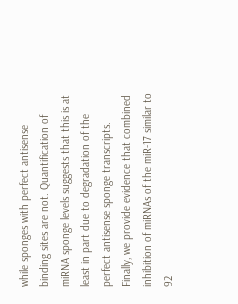while sponges with perfect antisense binding sites are not. Quantification of miRNA sponge levels suggests that this is at least in part due to degradation of the perfect antisense sponge transcripts. Finally, we provide evidence that combined inhibition of miRNAs of the miR-17 similar to 92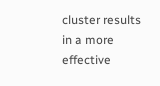cluster results in a more effective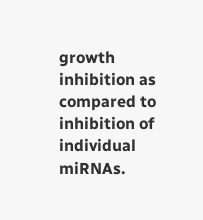growth inhibition as compared to inhibition of individual miRNAs.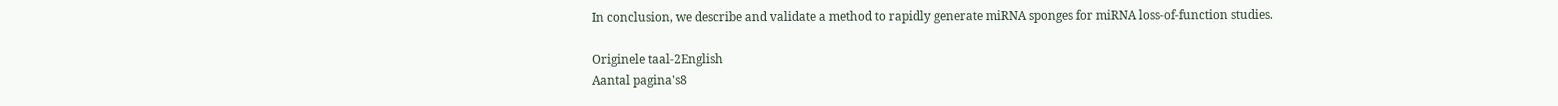In conclusion, we describe and validate a method to rapidly generate miRNA sponges for miRNA loss-of-function studies.

Originele taal-2English
Aantal pagina's8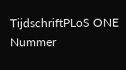TijdschriftPLoS ONE
Nummer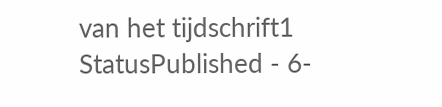van het tijdschrift1
StatusPublished - 6-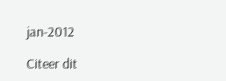jan-2012

Citeer dit